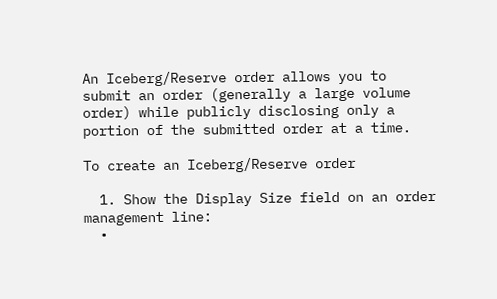An Iceberg/Reserve order allows you to submit an order (generally a large volume order) while publicly disclosing only a portion of the submitted order at a time.

To create an Iceberg/Reserve order

  1. Show the Display Size field on an order management line:
  •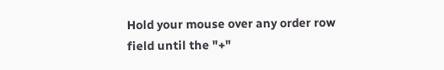Hold your mouse over any order row field until the "+"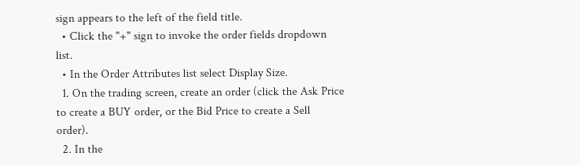sign appears to the left of the field title.
  • Click the "+" sign to invoke the order fields dropdown list.
  • In the Order Attributes list select Display Size.
  1. On the trading screen, create an order (click the Ask Price to create a BUY order, or the Bid Price to create a Sell order).
  2. In the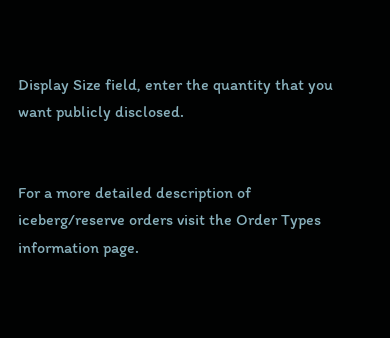Display Size field, enter the quantity that you want publicly disclosed.


For a more detailed description of iceberg/reserve orders visit the Order Types information page.